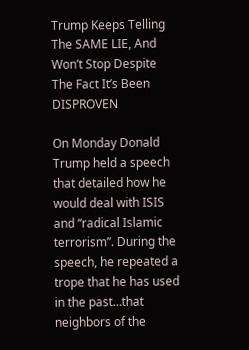Trump Keeps Telling The SAME LIE, And Won’t Stop Despite The Fact It’s Been DISPROVEN

On Monday Donald Trump held a speech that detailed how he would deal with ISIS and “radical Islamic terrorism”. During the speech, he repeated a trope that he has used in the past…that neighbors of the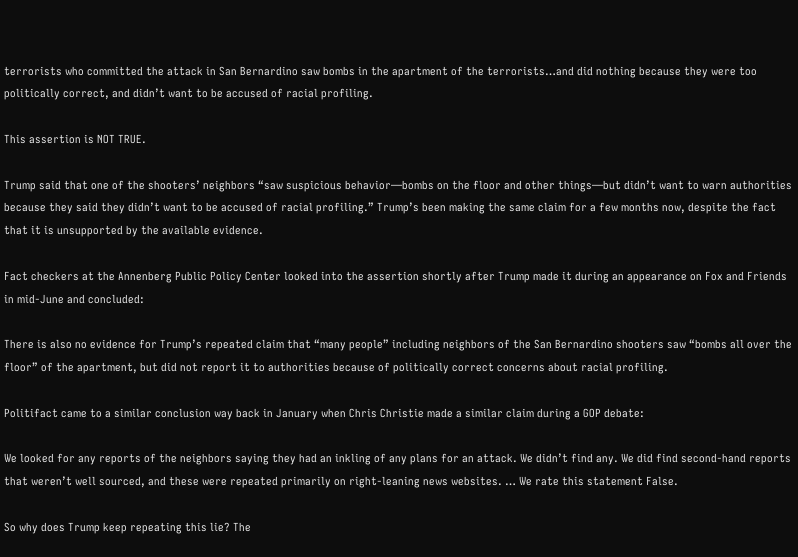terrorists who committed the attack in San Bernardino saw bombs in the apartment of the terrorists…and did nothing because they were too politically correct, and didn’t want to be accused of racial profiling.

This assertion is NOT TRUE.

Trump said that one of the shooters’ neighbors “saw suspicious behavior—bombs on the floor and other things—but didn’t want to warn authorities because they said they didn’t want to be accused of racial profiling.” Trump’s been making the same claim for a few months now, despite the fact that it is unsupported by the available evidence.

Fact checkers at the Annenberg Public Policy Center looked into the assertion shortly after Trump made it during an appearance on Fox and Friends in mid-June and concluded:

There is also no evidence for Trump’s repeated claim that “many people” including neighbors of the San Bernardino shooters saw “bombs all over the floor” of the apartment, but did not report it to authorities because of politically correct concerns about racial profiling.

Politifact came to a similar conclusion way back in January when Chris Christie made a similar claim during a GOP debate:

We looked for any reports of the neighbors saying they had an inkling of any plans for an attack. We didn’t find any. We did find second-hand reports that weren’t well sourced, and these were repeated primarily on right-leaning news websites. … We rate this statement False.

So why does Trump keep repeating this lie? The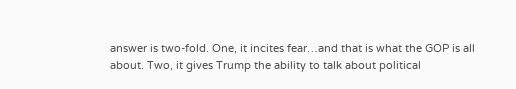answer is two-fold. One, it incites fear…and that is what the GOP is all about. Two, it gives Trump the ability to talk about political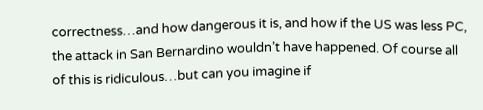correctness…and how dangerous it is, and how if the US was less PC, the attack in San Bernardino wouldn’t have happened. Of course all of this is ridiculous…but can you imagine if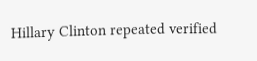Hillary Clinton repeated verified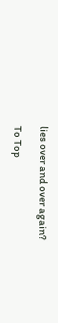lies over and over again?

To Top